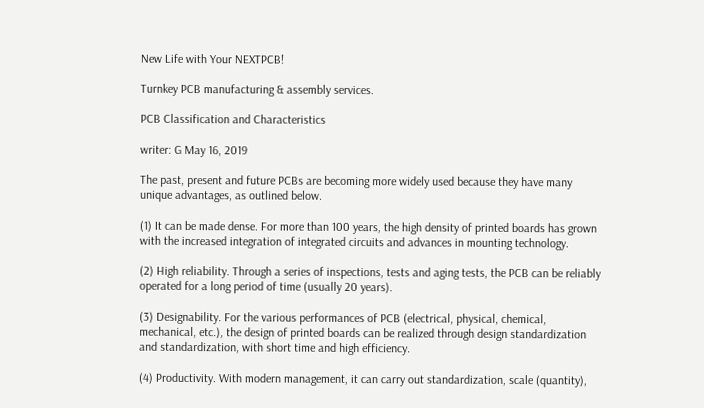New Life with Your NEXTPCB!

Turnkey PCB manufacturing & assembly services.

PCB Classification and Characteristics

writer: G May 16, 2019

The past, present and future PCBs are becoming more widely used because they have many unique advantages, as outlined below.

(1) It can be made dense. For more than 100 years, the high density of printed boards has grown with the increased integration of integrated circuits and advances in mounting technology.

(2) High reliability. Through a series of inspections, tests and aging tests, the PCB can be reliably operated for a long period of time (usually 20 years).

(3) Designability. For the various performances of PCB (electrical, physical, chemical, mechanical, etc.), the design of printed boards can be realized through design standardization and standardization, with short time and high efficiency.

(4) Productivity. With modern management, it can carry out standardization, scale (quantity),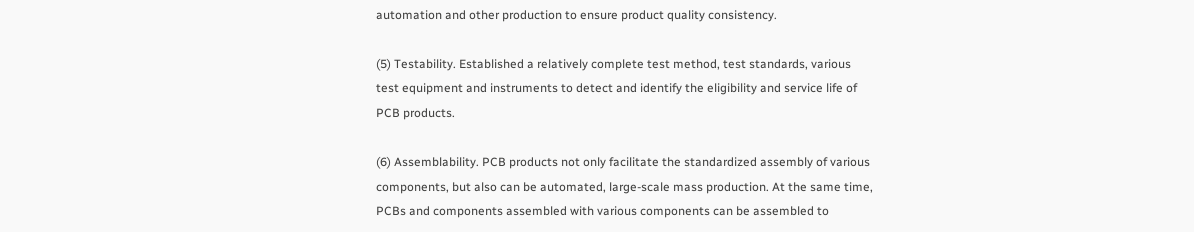automation and other production to ensure product quality consistency.

(5) Testability. Established a relatively complete test method, test standards, various test equipment and instruments to detect and identify the eligibility and service life of PCB products.

(6) Assemblability. PCB products not only facilitate the standardized assembly of various components, but also can be automated, large-scale mass production. At the same time, PCBs and components assembled with various components can be assembled to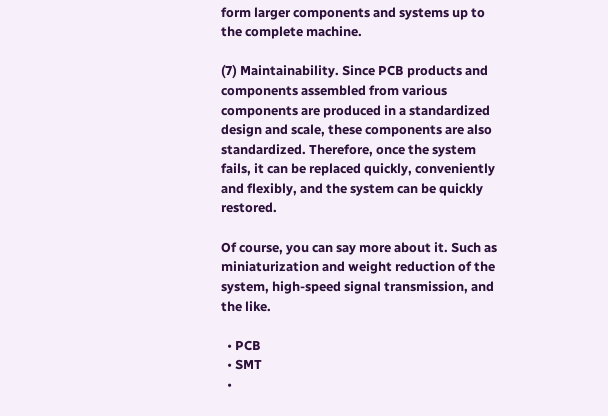form larger components and systems up to the complete machine.

(7) Maintainability. Since PCB products and components assembled from various components are produced in a standardized design and scale, these components are also standardized. Therefore, once the system fails, it can be replaced quickly, conveniently and flexibly, and the system can be quickly restored.

Of course, you can say more about it. Such as miniaturization and weight reduction of the system, high-speed signal transmission, and the like.

  • PCB
  • SMT
  •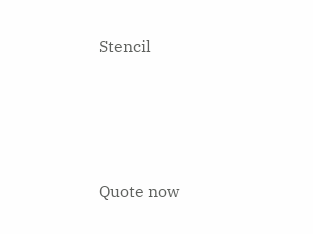Stencil






Quote now